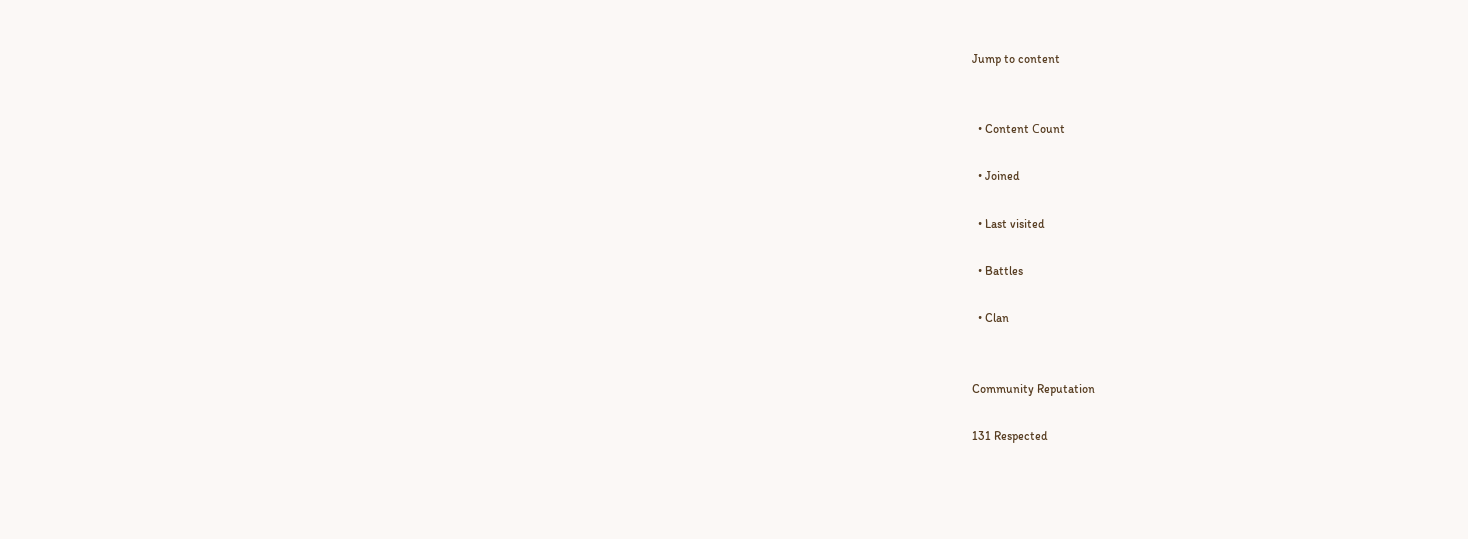Jump to content


  • Content Сount

  • Joined

  • Last visited

  • Battles

  • Clan


Community Reputation

131 Respected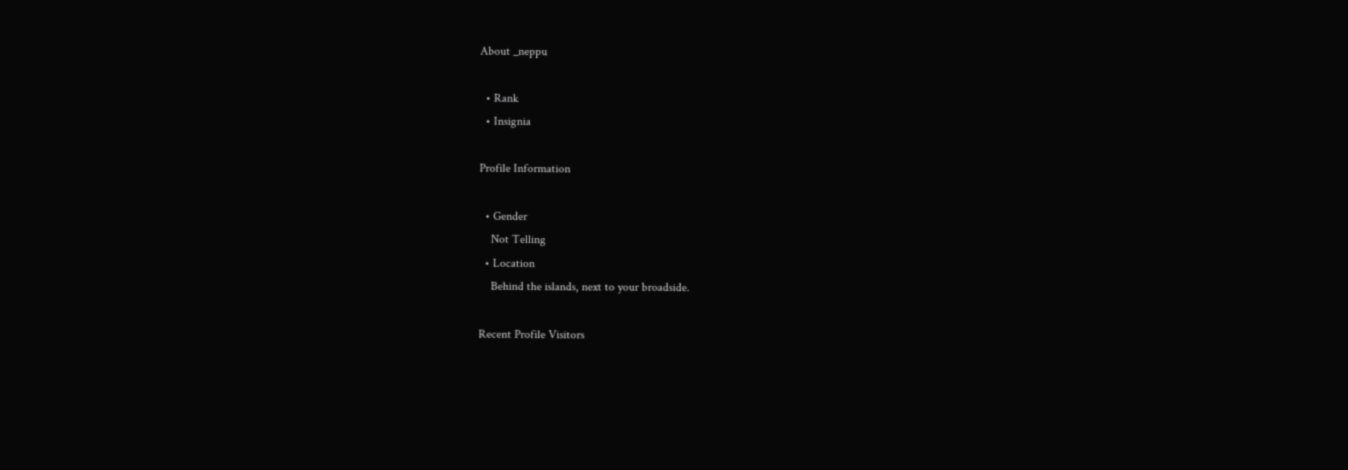About _neppu

  • Rank
  • Insignia

Profile Information

  • Gender
    Not Telling
  • Location
    Behind the islands, next to your broadside.

Recent Profile Visitors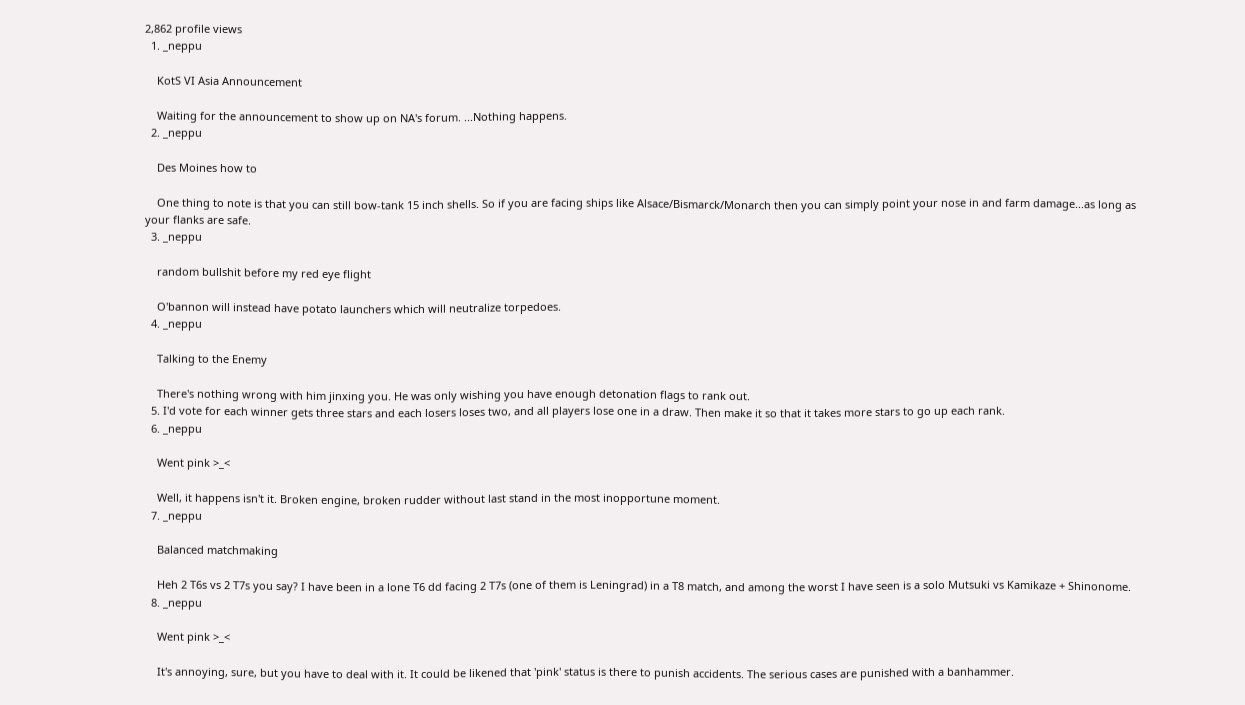2,862 profile views
  1. _neppu

    KotS VI Asia Announcement

    Waiting for the announcement to show up on NA's forum. ...Nothing happens.
  2. _neppu

    Des Moines how to

    One thing to note is that you can still bow-tank 15 inch shells. So if you are facing ships like Alsace/Bismarck/Monarch then you can simply point your nose in and farm damage...as long as your flanks are safe.
  3. _neppu

    random bullshit before my red eye flight

    O'bannon will instead have potato launchers which will neutralize torpedoes.
  4. _neppu

    Talking to the Enemy

    There's nothing wrong with him jinxing you. He was only wishing you have enough detonation flags to rank out.
  5. I'd vote for each winner gets three stars and each losers loses two, and all players lose one in a draw. Then make it so that it takes more stars to go up each rank.
  6. _neppu

    Went pink >_<

    Well, it happens isn't it. Broken engine, broken rudder without last stand in the most inopportune moment.
  7. _neppu

    Balanced matchmaking

    Heh 2 T6s vs 2 T7s you say? I have been in a lone T6 dd facing 2 T7s (one of them is Leningrad) in a T8 match, and among the worst I have seen is a solo Mutsuki vs Kamikaze + Shinonome.
  8. _neppu

    Went pink >_<

    It's annoying, sure, but you have to deal with it. It could be likened that 'pink' status is there to punish accidents. The serious cases are punished with a banhammer.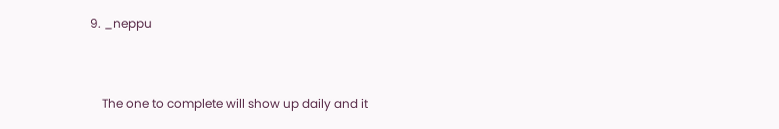9. _neppu


    The one to complete will show up daily and it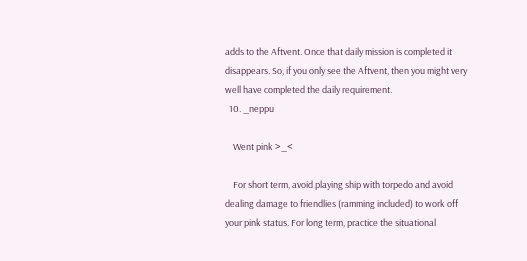adds to the Aftvent. Once that daily mission is completed it disappears. So, if you only see the Aftvent, then you might very well have completed the daily requirement.
  10. _neppu

    Went pink >_<

    For short term, avoid playing ship with torpedo and avoid dealing damage to friendlies (ramming included) to work off your pink status. For long term, practice the situational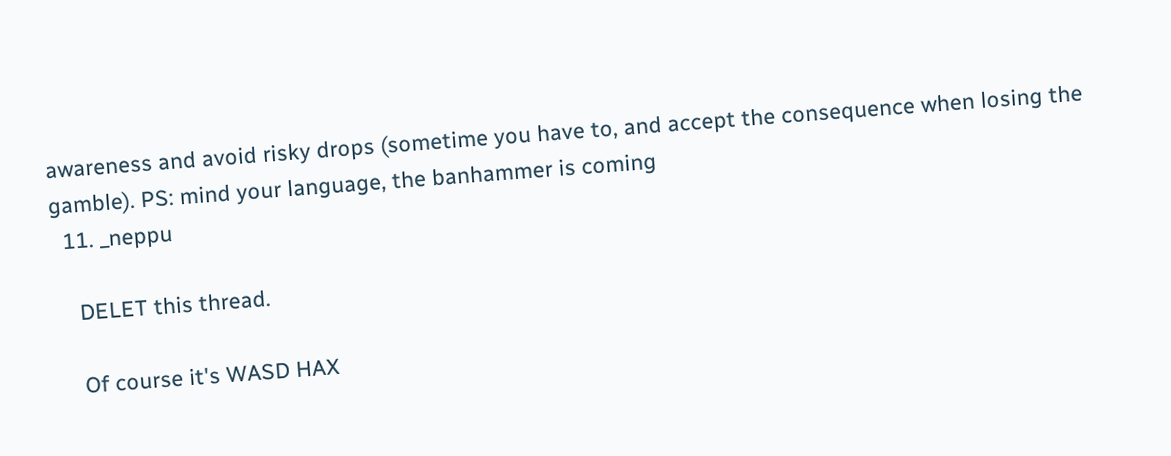awareness and avoid risky drops (sometime you have to, and accept the consequence when losing the gamble). PS: mind your language, the banhammer is coming
  11. _neppu

    DELET this thread.

    Of course it's WASD HAX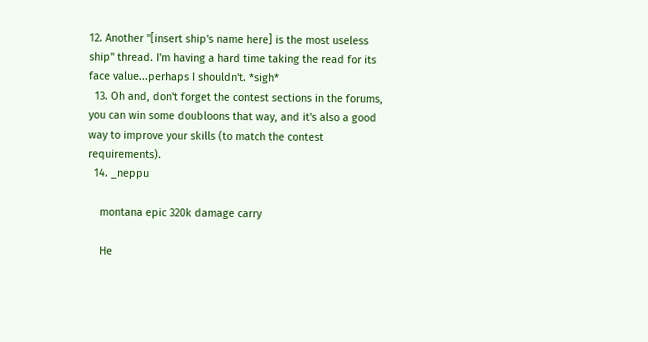12. Another "[insert ship's name here] is the most useless ship" thread. I'm having a hard time taking the read for its face value...perhaps I shouldn't. *sigh*
  13. Oh and, don't forget the contest sections in the forums, you can win some doubloons that way, and it's also a good way to improve your skills (to match the contest requirements).
  14. _neppu

    montana epic 320k damage carry

    He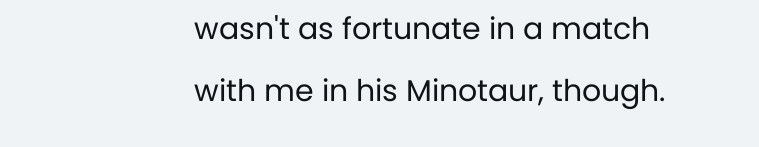wasn't as fortunate in a match with me in his Minotaur, though.